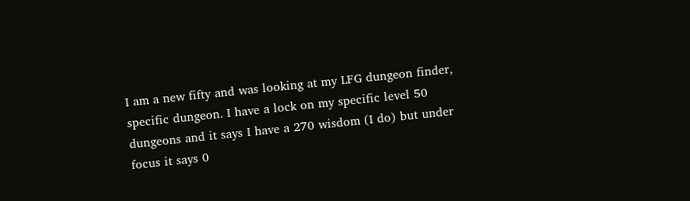I am a new fifty and was looking at my LFG dungeon finder, specific dungeon. I have a lock on my specific level 50 dungeons and it says I have a 270 wisdom (I do) but under focus it says 0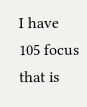I have 105 focus that is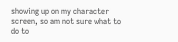showing up on my character screen, so am not sure what to do to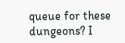queue for these dungeons? I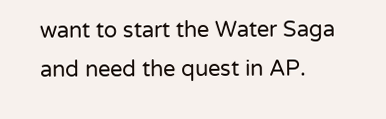want to start the Water Saga and need the quest in AP.